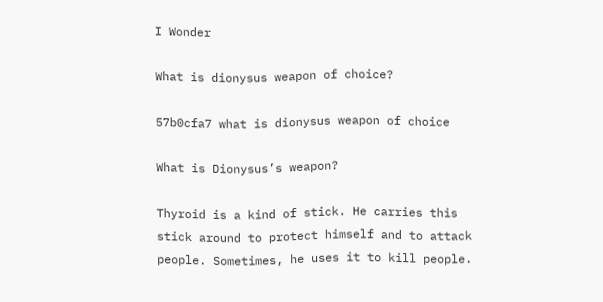I Wonder

What is dionysus weapon of choice?

57b0cfa7 what is dionysus weapon of choice

What is Dionysus’s weapon?

Thyroid is a kind of stick. He carries this stick around to protect himself and to attack people. Sometimes, he uses it to kill people.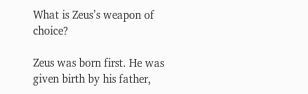What is Zeus’s weapon of choice?

Zeus was born first. He was given birth by his father,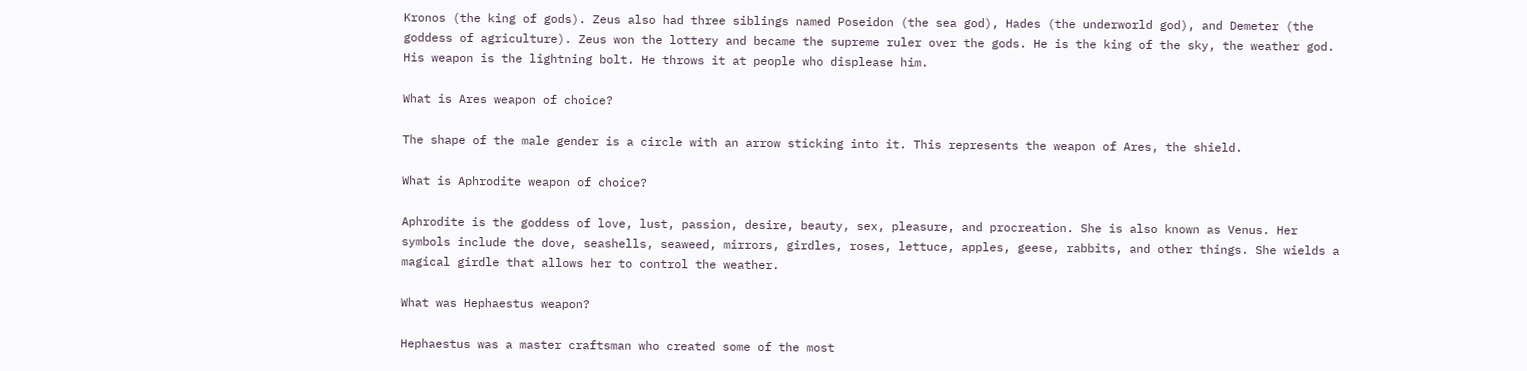Kronos (the king of gods). Zeus also had three siblings named Poseidon (the sea god), Hades (the underworld god), and Demeter (the goddess of agriculture). Zeus won the lottery and became the supreme ruler over the gods. He is the king of the sky, the weather god. His weapon is the lightning bolt. He throws it at people who displease him.

What is Ares weapon of choice?

The shape of the male gender is a circle with an arrow sticking into it. This represents the weapon of Ares, the shield.

What is Aphrodite weapon of choice?

Aphrodite is the goddess of love, lust, passion, desire, beauty, sex, pleasure, and procreation. She is also known as Venus. Her symbols include the dove, seashells, seaweed, mirrors, girdles, roses, lettuce, apples, geese, rabbits, and other things. She wields a magical girdle that allows her to control the weather.

What was Hephaestus weapon?

Hephaestus was a master craftsman who created some of the most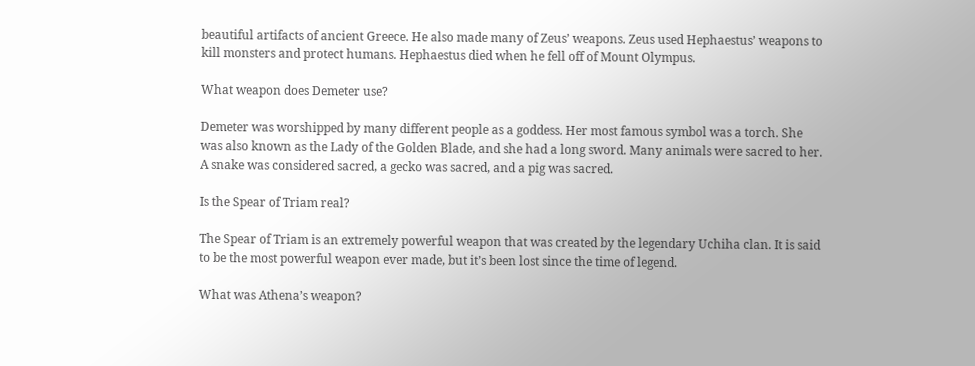beautiful artifacts of ancient Greece. He also made many of Zeus’ weapons. Zeus used Hephaestus’ weapons to kill monsters and protect humans. Hephaestus died when he fell off of Mount Olympus.

What weapon does Demeter use?

Demeter was worshipped by many different people as a goddess. Her most famous symbol was a torch. She was also known as the Lady of the Golden Blade, and she had a long sword. Many animals were sacred to her. A snake was considered sacred, a gecko was sacred, and a pig was sacred.

Is the Spear of Triam real?

The Spear of Triam is an extremely powerful weapon that was created by the legendary Uchiha clan. It is said to be the most powerful weapon ever made, but it’s been lost since the time of legend.

What was Athena’s weapon?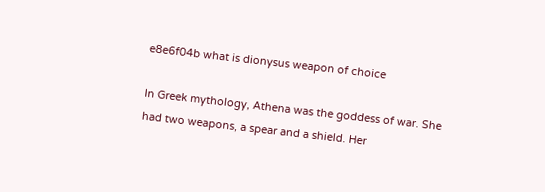e8e6f04b what is dionysus weapon of choice

In Greek mythology, Athena was the goddess of war. She had two weapons, a spear and a shield. Her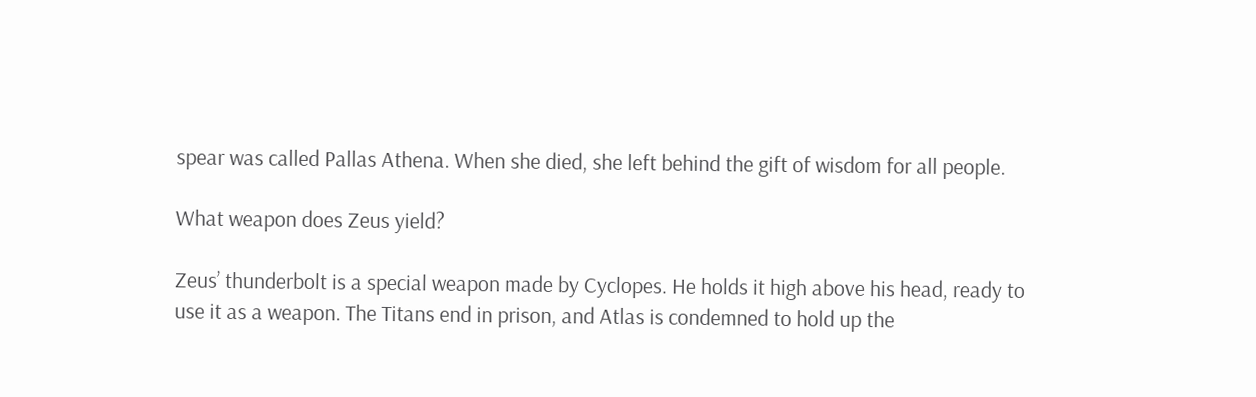spear was called Pallas Athena. When she died, she left behind the gift of wisdom for all people.

What weapon does Zeus yield?

Zeus’ thunderbolt is a special weapon made by Cyclopes. He holds it high above his head, ready to use it as a weapon. The Titans end in prison, and Atlas is condemned to hold up the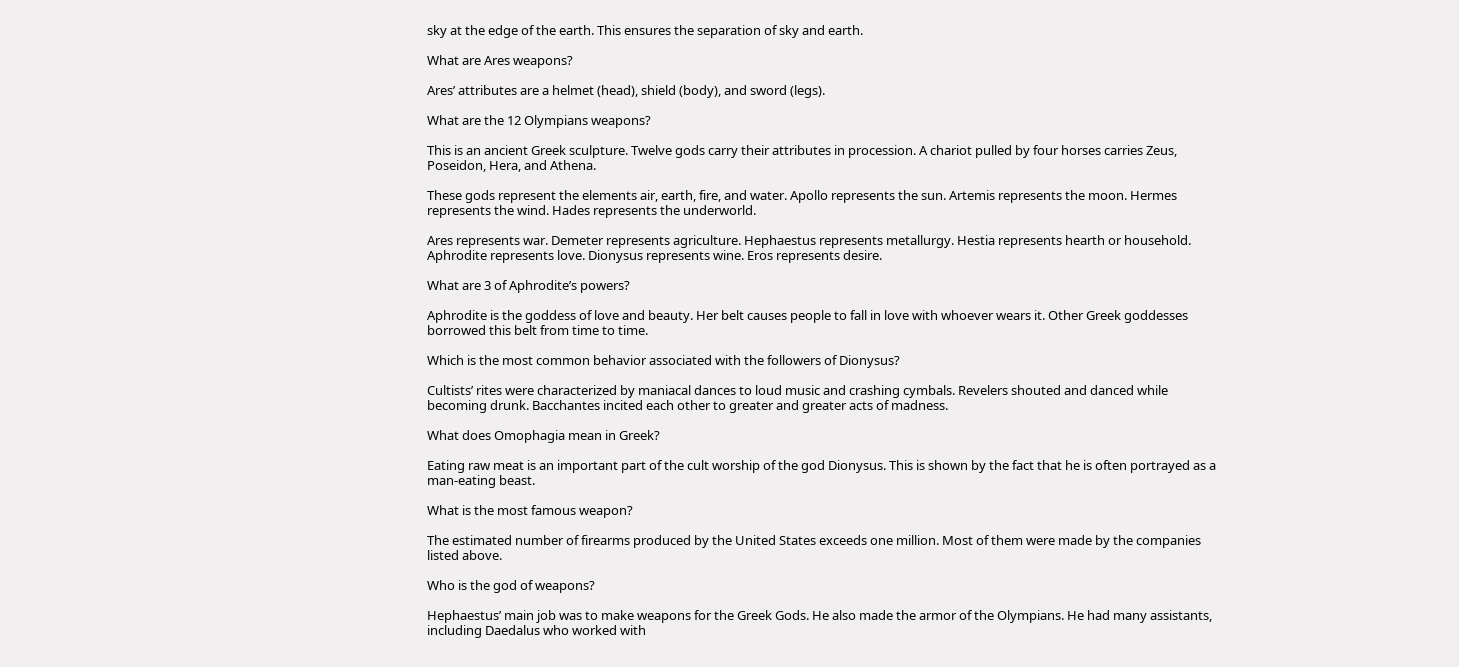sky at the edge of the earth. This ensures the separation of sky and earth.

What are Ares weapons?

Ares’ attributes are a helmet (head), shield (body), and sword (legs).

What are the 12 Olympians weapons?

This is an ancient Greek sculpture. Twelve gods carry their attributes in procession. A chariot pulled by four horses carries Zeus, Poseidon, Hera, and Athena.

These gods represent the elements air, earth, fire, and water. Apollo represents the sun. Artemis represents the moon. Hermes represents the wind. Hades represents the underworld.

Ares represents war. Demeter represents agriculture. Hephaestus represents metallurgy. Hestia represents hearth or household. Aphrodite represents love. Dionysus represents wine. Eros represents desire.

What are 3 of Aphrodite’s powers?

Aphrodite is the goddess of love and beauty. Her belt causes people to fall in love with whoever wears it. Other Greek goddesses borrowed this belt from time to time.

Which is the most common behavior associated with the followers of Dionysus?

Cultists’ rites were characterized by maniacal dances to loud music and crashing cymbals. Revelers shouted and danced while becoming drunk. Bacchantes incited each other to greater and greater acts of madness.

What does Omophagia mean in Greek?

Eating raw meat is an important part of the cult worship of the god Dionysus. This is shown by the fact that he is often portrayed as a man-eating beast.

What is the most famous weapon?

The estimated number of firearms produced by the United States exceeds one million. Most of them were made by the companies listed above.

Who is the god of weapons?

Hephaestus’ main job was to make weapons for the Greek Gods. He also made the armor of the Olympians. He had many assistants, including Daedalus who worked with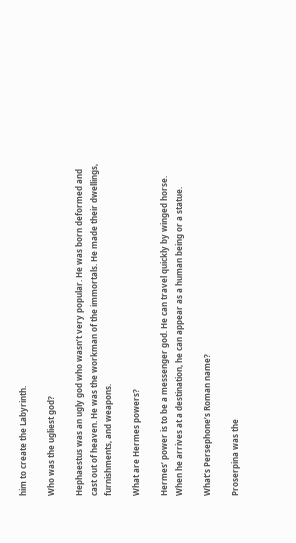him to create the Labyrinth.

Who was the ugliest god?

Hephaestus was an ugly god who wasn’t very popular. He was born deformed and cast out of heaven. He was the workman of the immortals. He made their dwellings, furnishments, and weapons.

What are Hermes powers?

Hermes’ power is to be a messenger god. He can travel quickly by winged horse. When he arrives at a destination, he can appear as a human being or a statue.

What’s Persephone’s Roman name?

Proserpina was the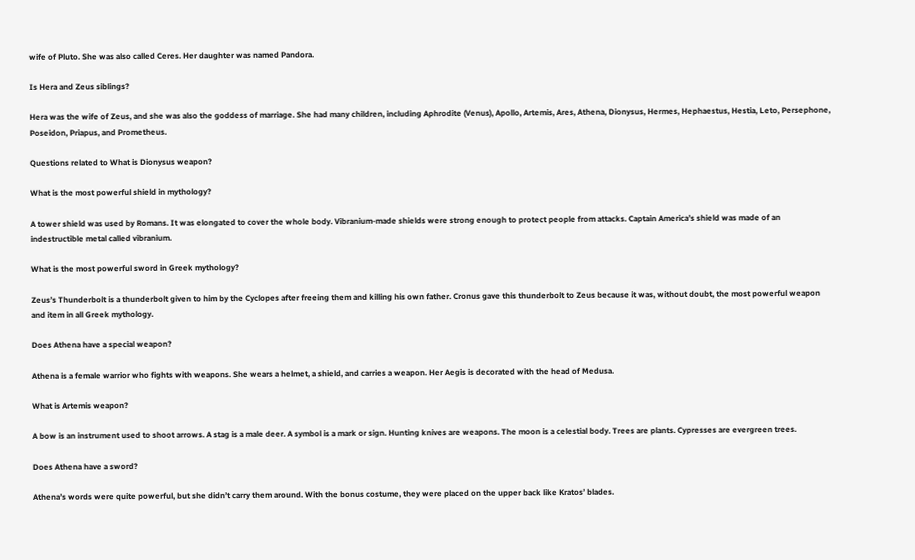wife of Pluto. She was also called Ceres. Her daughter was named Pandora.

Is Hera and Zeus siblings?

Hera was the wife of Zeus, and she was also the goddess of marriage. She had many children, including Aphrodite (Venus), Apollo, Artemis, Ares, Athena, Dionysus, Hermes, Hephaestus, Hestia, Leto, Persephone, Poseidon, Priapus, and Prometheus.

Questions related to What is Dionysus weapon?

What is the most powerful shield in mythology?

A tower shield was used by Romans. It was elongated to cover the whole body. Vibranium-made shields were strong enough to protect people from attacks. Captain America’s shield was made of an indestructible metal called vibranium.

What is the most powerful sword in Greek mythology?

Zeus’s Thunderbolt is a thunderbolt given to him by the Cyclopes after freeing them and killing his own father. Cronus gave this thunderbolt to Zeus because it was, without doubt, the most powerful weapon and item in all Greek mythology.

Does Athena have a special weapon?

Athena is a female warrior who fights with weapons. She wears a helmet, a shield, and carries a weapon. Her Aegis is decorated with the head of Medusa.

What is Artemis weapon?

A bow is an instrument used to shoot arrows. A stag is a male deer. A symbol is a mark or sign. Hunting knives are weapons. The moon is a celestial body. Trees are plants. Cypresses are evergreen trees.

Does Athena have a sword?

Athena’s words were quite powerful, but she didn’t carry them around. With the bonus costume, they were placed on the upper back like Kratos’ blades.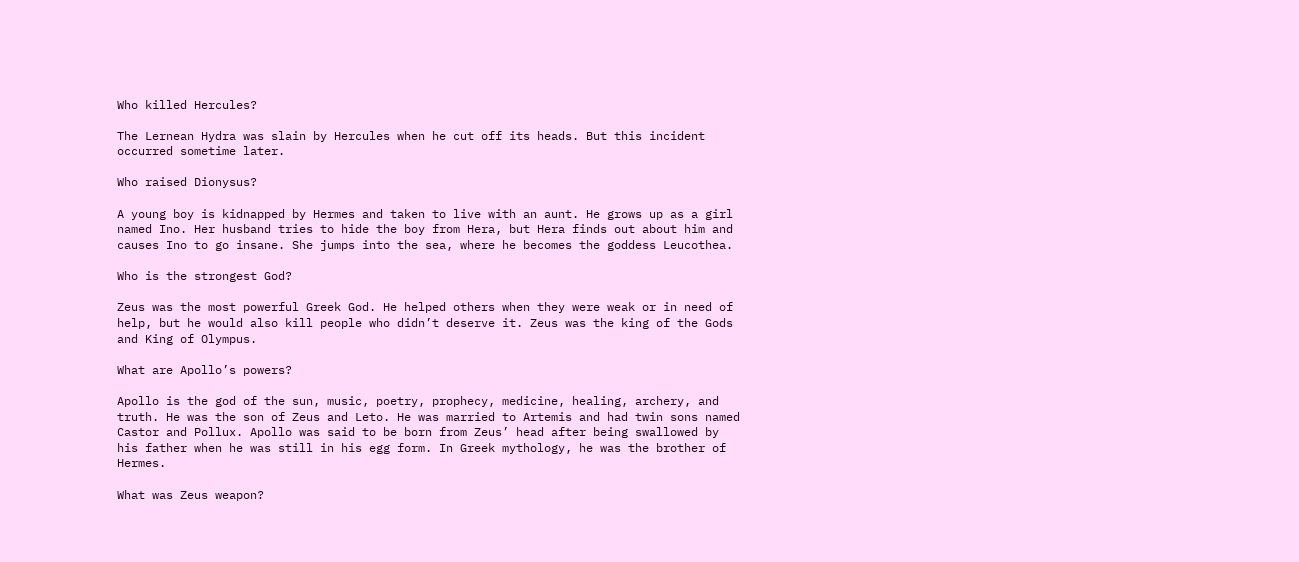Who killed Hercules?

The Lernean Hydra was slain by Hercules when he cut off its heads. But this incident occurred sometime later.

Who raised Dionysus?

A young boy is kidnapped by Hermes and taken to live with an aunt. He grows up as a girl named Ino. Her husband tries to hide the boy from Hera, but Hera finds out about him and causes Ino to go insane. She jumps into the sea, where he becomes the goddess Leucothea.

Who is the strongest God?

Zeus was the most powerful Greek God. He helped others when they were weak or in need of help, but he would also kill people who didn’t deserve it. Zeus was the king of the Gods and King of Olympus.

What are Apollo’s powers?

Apollo is the god of the sun, music, poetry, prophecy, medicine, healing, archery, and truth. He was the son of Zeus and Leto. He was married to Artemis and had twin sons named Castor and Pollux. Apollo was said to be born from Zeus’ head after being swallowed by his father when he was still in his egg form. In Greek mythology, he was the brother of Hermes.

What was Zeus weapon?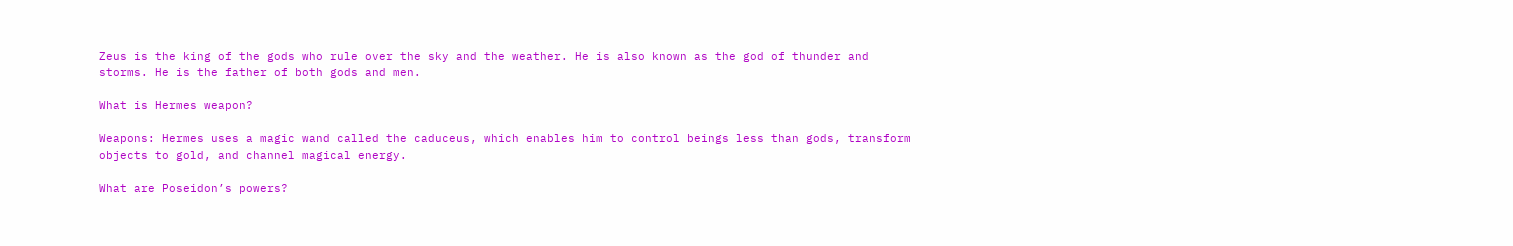Zeus is the king of the gods who rule over the sky and the weather. He is also known as the god of thunder and storms. He is the father of both gods and men.

What is Hermes weapon?

Weapons: Hermes uses a magic wand called the caduceus, which enables him to control beings less than gods, transform objects to gold, and channel magical energy.

What are Poseidon’s powers?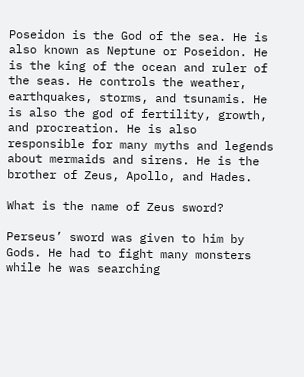Poseidon is the God of the sea. He is also known as Neptune or Poseidon. He is the king of the ocean and ruler of the seas. He controls the weather, earthquakes, storms, and tsunamis. He is also the god of fertility, growth, and procreation. He is also responsible for many myths and legends about mermaids and sirens. He is the brother of Zeus, Apollo, and Hades.

What is the name of Zeus sword?

Perseus’ sword was given to him by Gods. He had to fight many monsters while he was searching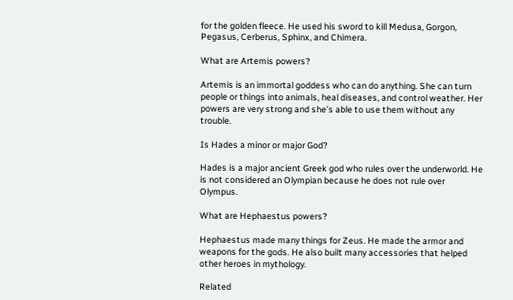for the golden fleece. He used his sword to kill Medusa, Gorgon, Pegasus, Cerberus, Sphinx, and Chimera.

What are Artemis powers?

Artemis is an immortal goddess who can do anything. She can turn people or things into animals, heal diseases, and control weather. Her powers are very strong and she’s able to use them without any trouble.

Is Hades a minor or major God?

Hades is a major ancient Greek god who rules over the underworld. He is not considered an Olympian because he does not rule over Olympus.

What are Hephaestus powers?

Hephaestus made many things for Zeus. He made the armor and weapons for the gods. He also built many accessories that helped other heroes in mythology.

Related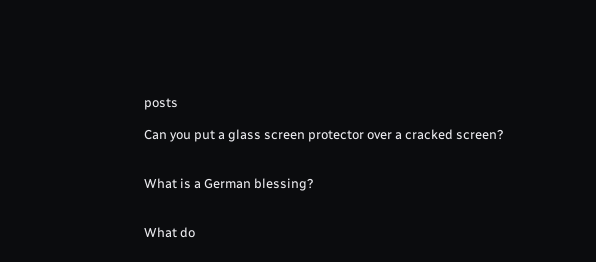posts

Can you put a glass screen protector over a cracked screen?


What is a German blessing?


What do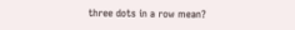three dots in a row mean?